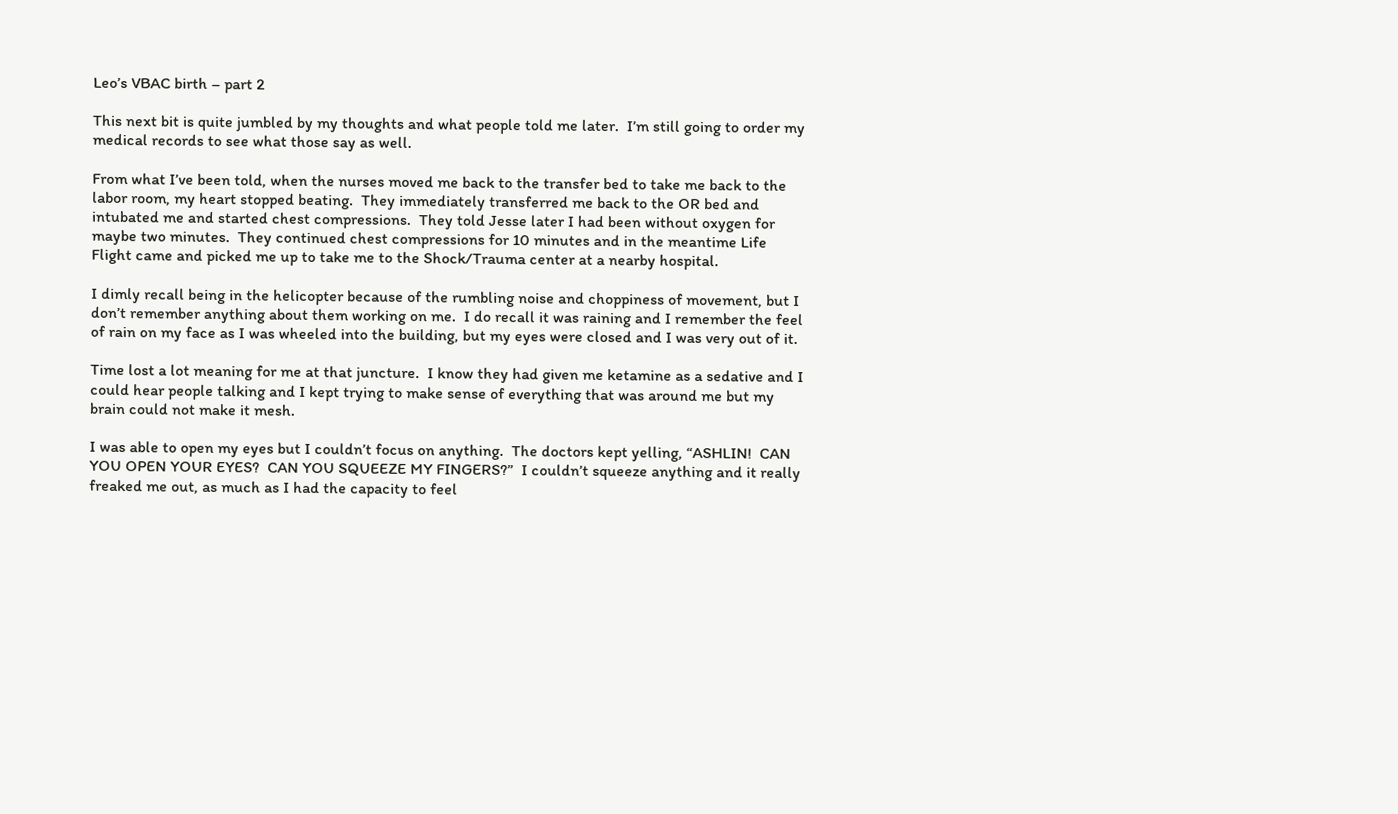Leo’s VBAC birth – part 2

This next bit is quite jumbled by my thoughts and what people told me later.  I’m still going to order my medical records to see what those say as well.

From what I’ve been told, when the nurses moved me back to the transfer bed to take me back to the labor room, my heart stopped beating.  They immediately transferred me back to the OR bed and intubated me and started chest compressions.  They told Jesse later I had been without oxygen for maybe two minutes.  They continued chest compressions for 10 minutes and in the meantime Life Flight came and picked me up to take me to the Shock/Trauma center at a nearby hospital.

I dimly recall being in the helicopter because of the rumbling noise and choppiness of movement, but I don’t remember anything about them working on me.  I do recall it was raining and I remember the feel of rain on my face as I was wheeled into the building, but my eyes were closed and I was very out of it.

Time lost a lot meaning for me at that juncture.  I know they had given me ketamine as a sedative and I could hear people talking and I kept trying to make sense of everything that was around me but my brain could not make it mesh.

I was able to open my eyes but I couldn’t focus on anything.  The doctors kept yelling, “ASHLIN!  CAN YOU OPEN YOUR EYES?  CAN YOU SQUEEZE MY FINGERS?”  I couldn’t squeeze anything and it really freaked me out, as much as I had the capacity to feel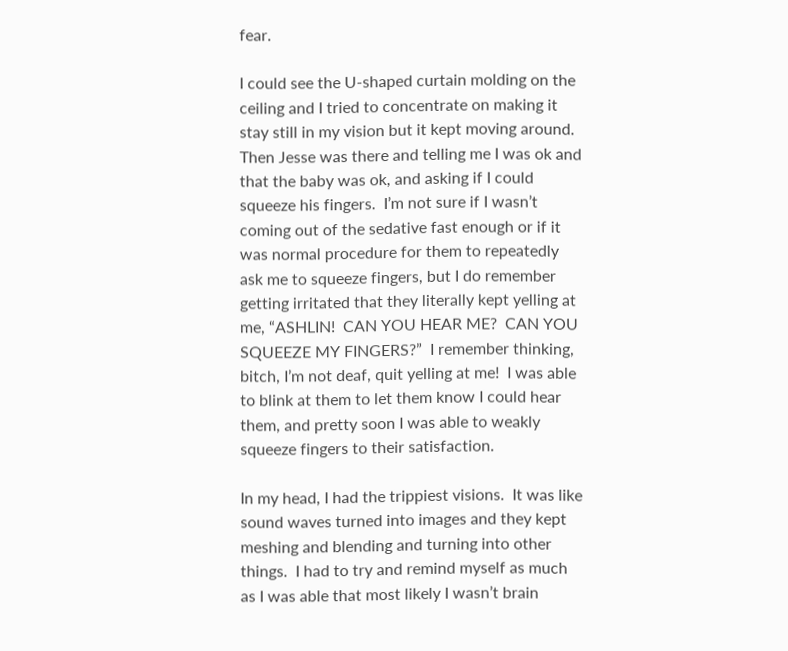fear.

I could see the U-shaped curtain molding on the ceiling and I tried to concentrate on making it stay still in my vision but it kept moving around.  Then Jesse was there and telling me I was ok and that the baby was ok, and asking if I could squeeze his fingers.  I’m not sure if I wasn’t coming out of the sedative fast enough or if it was normal procedure for them to repeatedly ask me to squeeze fingers, but I do remember getting irritated that they literally kept yelling at me, “ASHLIN!  CAN YOU HEAR ME?  CAN YOU SQUEEZE MY FINGERS?”  I remember thinking, bitch, I’m not deaf, quit yelling at me!  I was able to blink at them to let them know I could hear them, and pretty soon I was able to weakly squeeze fingers to their satisfaction.

In my head, I had the trippiest visions.  It was like sound waves turned into images and they kept meshing and blending and turning into other things.  I had to try and remind myself as much as I was able that most likely I wasn’t brain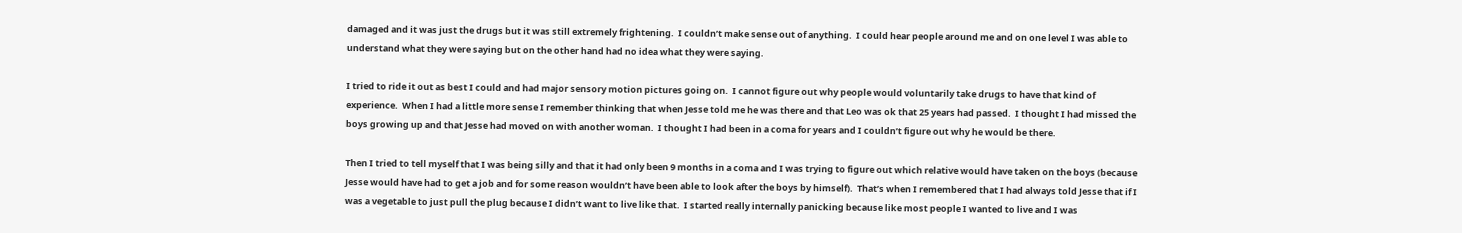damaged and it was just the drugs but it was still extremely frightening.  I couldn’t make sense out of anything.  I could hear people around me and on one level I was able to understand what they were saying but on the other hand had no idea what they were saying.

I tried to ride it out as best I could and had major sensory motion pictures going on.  I cannot figure out why people would voluntarily take drugs to have that kind of experience.  When I had a little more sense I remember thinking that when Jesse told me he was there and that Leo was ok that 25 years had passed.  I thought I had missed the boys growing up and that Jesse had moved on with another woman.  I thought I had been in a coma for years and I couldn’t figure out why he would be there.

Then I tried to tell myself that I was being silly and that it had only been 9 months in a coma and I was trying to figure out which relative would have taken on the boys (because Jesse would have had to get a job and for some reason wouldn’t have been able to look after the boys by himself).  That’s when I remembered that I had always told Jesse that if I was a vegetable to just pull the plug because I didn’t want to live like that.  I started really internally panicking because like most people I wanted to live and I was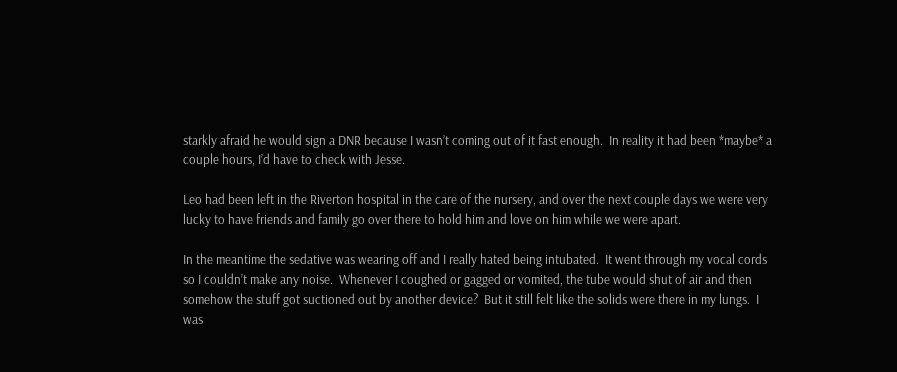starkly afraid he would sign a DNR because I wasn’t coming out of it fast enough.  In reality it had been *maybe* a couple hours, I’d have to check with Jesse.

Leo had been left in the Riverton hospital in the care of the nursery, and over the next couple days we were very lucky to have friends and family go over there to hold him and love on him while we were apart.

In the meantime the sedative was wearing off and I really hated being intubated.  It went through my vocal cords so I couldn’t make any noise.  Whenever I coughed or gagged or vomited, the tube would shut of air and then somehow the stuff got suctioned out by another device?  But it still felt like the solids were there in my lungs.  I was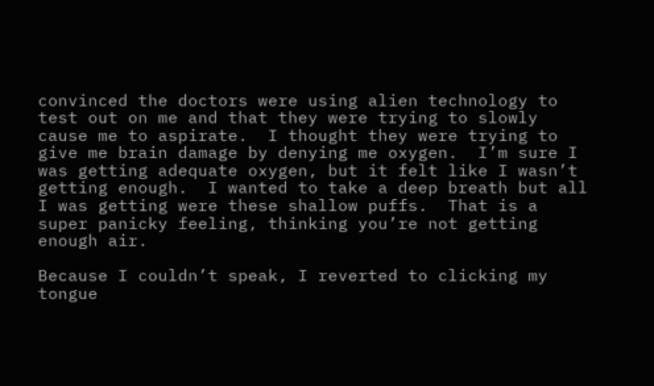convinced the doctors were using alien technology to test out on me and that they were trying to slowly cause me to aspirate.  I thought they were trying to give me brain damage by denying me oxygen.  I’m sure I was getting adequate oxygen, but it felt like I wasn’t getting enough.  I wanted to take a deep breath but all I was getting were these shallow puffs.  That is a super panicky feeling, thinking you’re not getting enough air.

Because I couldn’t speak, I reverted to clicking my tongue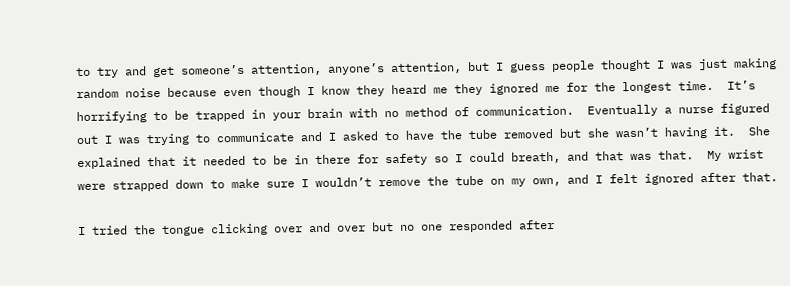to try and get someone’s attention, anyone’s attention, but I guess people thought I was just making random noise because even though I know they heard me they ignored me for the longest time.  It’s horrifying to be trapped in your brain with no method of communication.  Eventually a nurse figured out I was trying to communicate and I asked to have the tube removed but she wasn’t having it.  She explained that it needed to be in there for safety so I could breath, and that was that.  My wrist were strapped down to make sure I wouldn’t remove the tube on my own, and I felt ignored after that.

I tried the tongue clicking over and over but no one responded after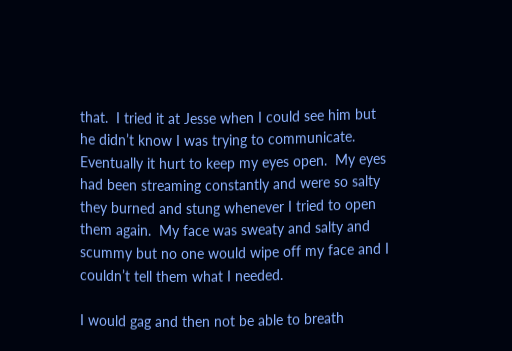that.  I tried it at Jesse when I could see him but he didn’t know I was trying to communicate.  Eventually it hurt to keep my eyes open.  My eyes had been streaming constantly and were so salty they burned and stung whenever I tried to open them again.  My face was sweaty and salty and scummy but no one would wipe off my face and I couldn’t tell them what I needed.

I would gag and then not be able to breath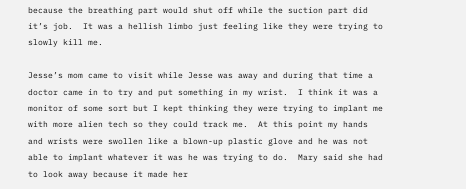because the breathing part would shut off while the suction part did it’s job.  It was a hellish limbo just feeling like they were trying to slowly kill me.

Jesse’s mom came to visit while Jesse was away and during that time a doctor came in to try and put something in my wrist.  I think it was a monitor of some sort but I kept thinking they were trying to implant me with more alien tech so they could track me.  At this point my hands and wrists were swollen like a blown-up plastic glove and he was not able to implant whatever it was he was trying to do.  Mary said she had to look away because it made her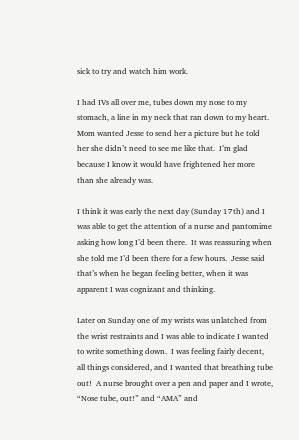sick to try and watch him work.

I had IVs all over me, tubes down my nose to my stomach, a line in my neck that ran down to my heart.  Mom wanted Jesse to send her a picture but he told her she didn’t need to see me like that.  I’m glad because I know it would have frightened her more than she already was.

I think it was early the next day (Sunday 17th) and I was able to get the attention of a nurse and pantomime asking how long I’d been there.  It was reassuring when she told me I’d been there for a few hours.  Jesse said that’s when he began feeling better, when it was apparent I was cognizant and thinking.

Later on Sunday one of my wrists was unlatched from the wrist restraints and I was able to indicate I wanted to write something down.  I was feeling fairly decent, all things considered, and I wanted that breathing tube out!  A nurse brought over a pen and paper and I wrote, “Nose tube, out!” and “AMA” and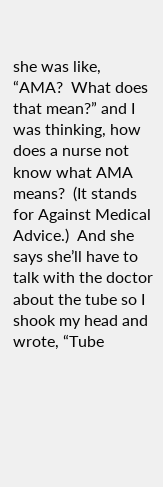she was like, “AMA?  What does that mean?” and I was thinking, how does a nurse not know what AMA means?  (It stands for Against Medical Advice.)  And she says she’ll have to talk with the doctor about the tube so I shook my head and wrote, “Tube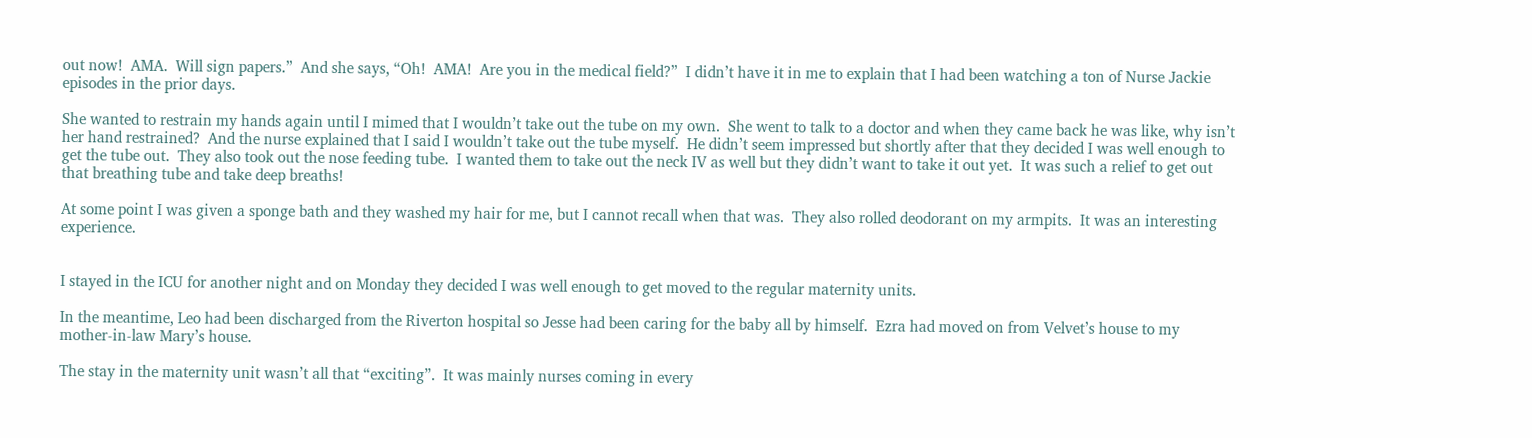out now!  AMA.  Will sign papers.”  And she says, “Oh!  AMA!  Are you in the medical field?”  I didn’t have it in me to explain that I had been watching a ton of Nurse Jackie episodes in the prior days.

She wanted to restrain my hands again until I mimed that I wouldn’t take out the tube on my own.  She went to talk to a doctor and when they came back he was like, why isn’t her hand restrained?  And the nurse explained that I said I wouldn’t take out the tube myself.  He didn’t seem impressed but shortly after that they decided I was well enough to get the tube out.  They also took out the nose feeding tube.  I wanted them to take out the neck IV as well but they didn’t want to take it out yet.  It was such a relief to get out that breathing tube and take deep breaths!

At some point I was given a sponge bath and they washed my hair for me, but I cannot recall when that was.  They also rolled deodorant on my armpits.  It was an interesting experience.


I stayed in the ICU for another night and on Monday they decided I was well enough to get moved to the regular maternity units.

In the meantime, Leo had been discharged from the Riverton hospital so Jesse had been caring for the baby all by himself.  Ezra had moved on from Velvet’s house to my mother-in-law Mary’s house.

The stay in the maternity unit wasn’t all that “exciting”.  It was mainly nurses coming in every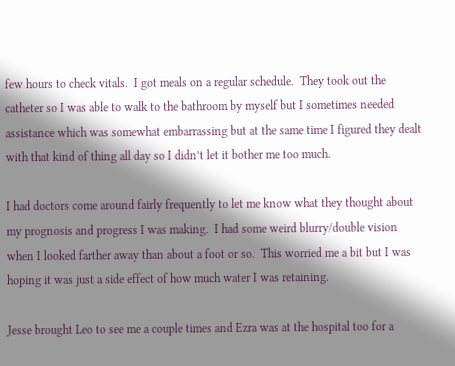few hours to check vitals.  I got meals on a regular schedule.  They took out the catheter so I was able to walk to the bathroom by myself but I sometimes needed assistance which was somewhat embarrassing but at the same time I figured they dealt with that kind of thing all day so I didn’t let it bother me too much.

I had doctors come around fairly frequently to let me know what they thought about my prognosis and progress I was making.  I had some weird blurry/double vision when I looked farther away than about a foot or so.  This worried me a bit but I was hoping it was just a side effect of how much water I was retaining.

Jesse brought Leo to see me a couple times and Ezra was at the hospital too for a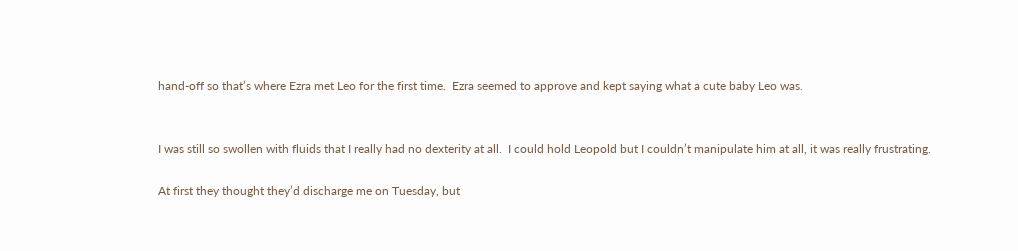hand-off so that’s where Ezra met Leo for the first time.  Ezra seemed to approve and kept saying what a cute baby Leo was.


I was still so swollen with fluids that I really had no dexterity at all.  I could hold Leopold but I couldn’t manipulate him at all, it was really frustrating.

At first they thought they’d discharge me on Tuesday, but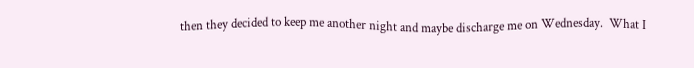then they decided to keep me another night and maybe discharge me on Wednesday.  What I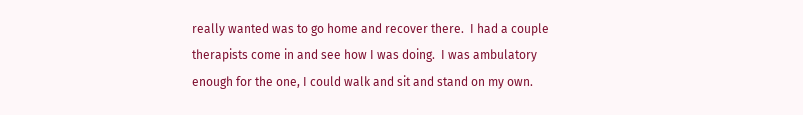really wanted was to go home and recover there.  I had a couple therapists come in and see how I was doing.  I was ambulatory enough for the one, I could walk and sit and stand on my own.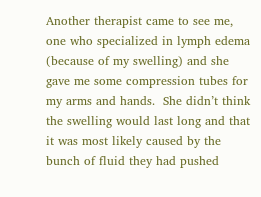Another therapist came to see me, one who specialized in lymph edema (because of my swelling) and she gave me some compression tubes for my arms and hands.  She didn’t think the swelling would last long and that it was most likely caused by the bunch of fluid they had pushed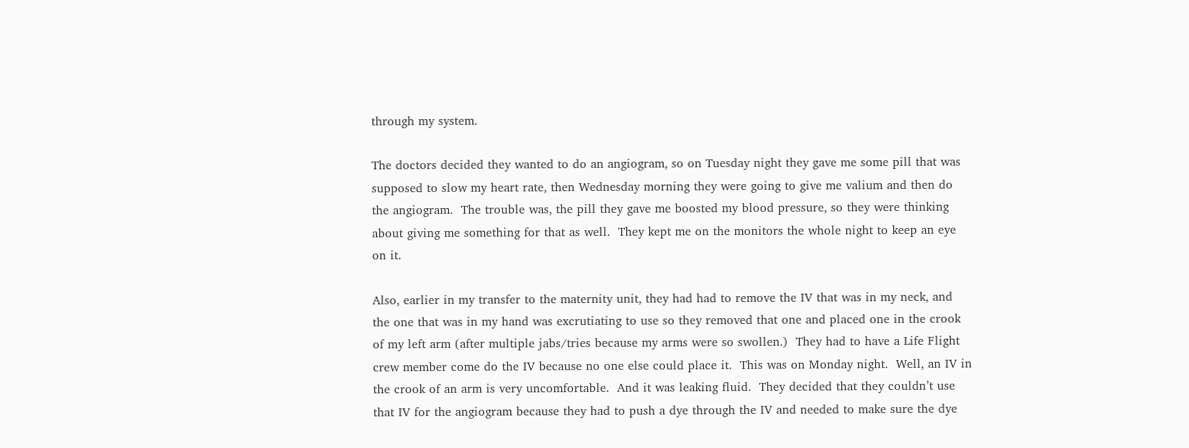through my system.

The doctors decided they wanted to do an angiogram, so on Tuesday night they gave me some pill that was supposed to slow my heart rate, then Wednesday morning they were going to give me valium and then do the angiogram.  The trouble was, the pill they gave me boosted my blood pressure, so they were thinking about giving me something for that as well.  They kept me on the monitors the whole night to keep an eye on it.

Also, earlier in my transfer to the maternity unit, they had had to remove the IV that was in my neck, and the one that was in my hand was excrutiating to use so they removed that one and placed one in the crook of my left arm (after multiple jabs/tries because my arms were so swollen.)  They had to have a Life Flight crew member come do the IV because no one else could place it.  This was on Monday night.  Well, an IV in the crook of an arm is very uncomfortable.  And it was leaking fluid.  They decided that they couldn’t use that IV for the angiogram because they had to push a dye through the IV and needed to make sure the dye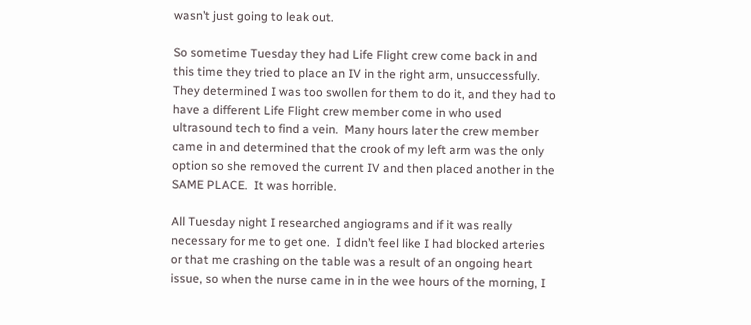wasn’t just going to leak out.

So sometime Tuesday they had Life Flight crew come back in and this time they tried to place an IV in the right arm, unsuccessfully.  They determined I was too swollen for them to do it, and they had to have a different Life Flight crew member come in who used ultrasound tech to find a vein.  Many hours later the crew member came in and determined that the crook of my left arm was the only option so she removed the current IV and then placed another in the SAME PLACE.  It was horrible.

All Tuesday night I researched angiograms and if it was really necessary for me to get one.  I didn’t feel like I had blocked arteries or that me crashing on the table was a result of an ongoing heart issue, so when the nurse came in in the wee hours of the morning, I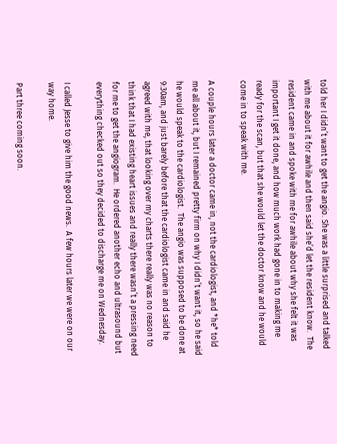told her I didn’t want to get the angio. She was a little surprised and talked with me about it for awhile and then said she’d let the resident know.  The resident came in and spoke with me for awhile about why she felt it was important I get it done, and how much work had gone in to making me ready for the scan, but that she would let the doctor know and he would come in to speak with me.

A couple hours later a doctor came in, not the cardiologist, and *he* told me all about it, but I remained pretty firm on why I didn’t want it, so he said he would speak to the cardiologist.  The angio was supposed to be done at 9:30am, and just barely before that the cardiologist came in and said he agreed with me, that looking over my charts there really was no reason to think that I had existing heart issues and really there wasn’t a pressing need for me to get the angiogram.  He ordered another echo and ultrasound but everything checked out so they decided to discharge me on Wednesday.

I called Jesse to give him the good news.  A few hours later we were on our way home.

Part three coming soon.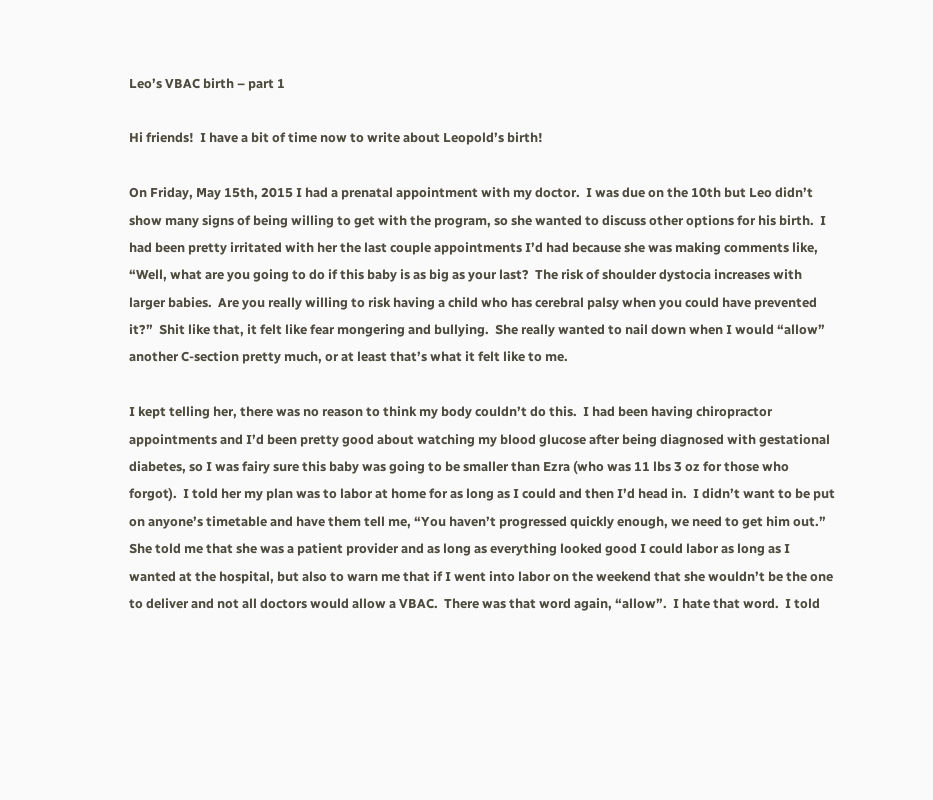Leo’s VBAC birth – part 1

Hi friends!  I have a bit of time now to write about Leopold’s birth!

On Friday, May 15th, 2015 I had a prenatal appointment with my doctor.  I was due on the 10th but Leo didn’t show many signs of being willing to get with the program, so she wanted to discuss other options for his birth.  I had been pretty irritated with her the last couple appointments I’d had because she was making comments like, “Well, what are you going to do if this baby is as big as your last?  The risk of shoulder dystocia increases with larger babies.  Are you really willing to risk having a child who has cerebral palsy when you could have prevented it?”  Shit like that, it felt like fear mongering and bullying.  She really wanted to nail down when I would “allow” another C-section pretty much, or at least that’s what it felt like to me.

I kept telling her, there was no reason to think my body couldn’t do this.  I had been having chiropractor appointments and I’d been pretty good about watching my blood glucose after being diagnosed with gestational diabetes, so I was fairy sure this baby was going to be smaller than Ezra (who was 11 lbs 3 oz for those who forgot).  I told her my plan was to labor at home for as long as I could and then I’d head in.  I didn’t want to be put on anyone’s timetable and have them tell me, “You haven’t progressed quickly enough, we need to get him out.”  She told me that she was a patient provider and as long as everything looked good I could labor as long as I wanted at the hospital, but also to warn me that if I went into labor on the weekend that she wouldn’t be the one to deliver and not all doctors would allow a VBAC.  There was that word again, “allow”.  I hate that word.  I told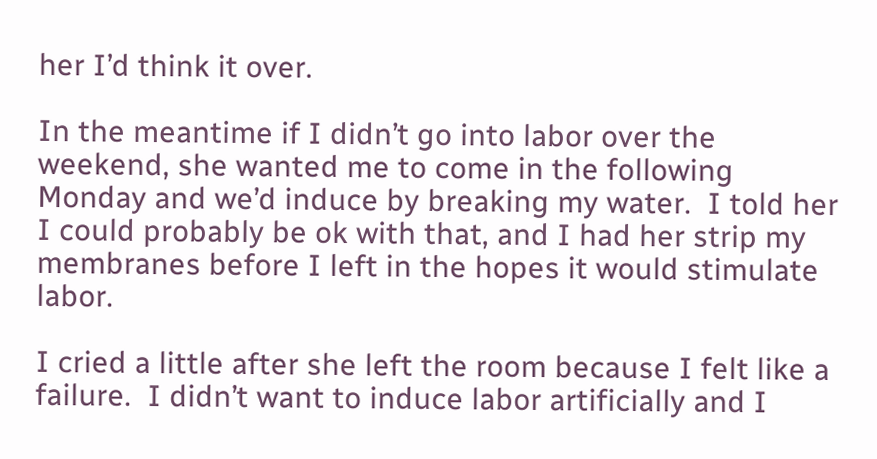her I’d think it over.

In the meantime if I didn’t go into labor over the weekend, she wanted me to come in the following Monday and we’d induce by breaking my water.  I told her I could probably be ok with that, and I had her strip my membranes before I left in the hopes it would stimulate labor.

I cried a little after she left the room because I felt like a failure.  I didn’t want to induce labor artificially and I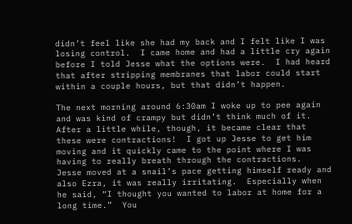didn’t feel like she had my back and I felt like I was losing control.  I came home and had a little cry again before I told Jesse what the options were.  I had heard that after stripping membranes that labor could start within a couple hours, but that didn’t happen.

The next morning around 6:30am I woke up to pee again and was kind of crampy but didn’t think much of it.  After a little while, though, it became clear that these were contractions!  I got up Jesse to get him moving and it quickly came to the point where I was having to really breath through the contractions.  Jesse moved at a snail’s pace getting himself ready and also Ezra, it was really irritating.  Especially when he said, “I thought you wanted to labor at home for a long time.”  You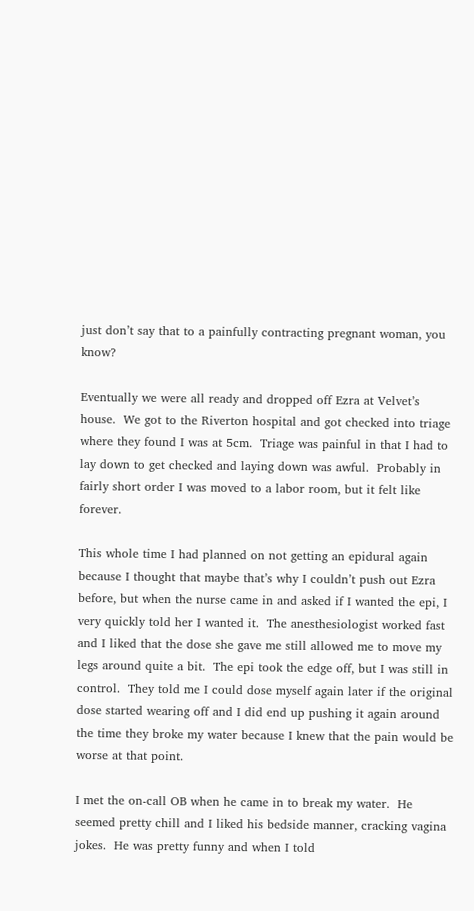just don’t say that to a painfully contracting pregnant woman, you know?

Eventually we were all ready and dropped off Ezra at Velvet’s house.  We got to the Riverton hospital and got checked into triage where they found I was at 5cm.  Triage was painful in that I had to lay down to get checked and laying down was awful.  Probably in fairly short order I was moved to a labor room, but it felt like forever.

This whole time I had planned on not getting an epidural again because I thought that maybe that’s why I couldn’t push out Ezra before, but when the nurse came in and asked if I wanted the epi, I very quickly told her I wanted it.  The anesthesiologist worked fast and I liked that the dose she gave me still allowed me to move my legs around quite a bit.  The epi took the edge off, but I was still in control.  They told me I could dose myself again later if the original dose started wearing off and I did end up pushing it again around the time they broke my water because I knew that the pain would be worse at that point.

I met the on-call OB when he came in to break my water.  He seemed pretty chill and I liked his bedside manner, cracking vagina jokes.  He was pretty funny and when I told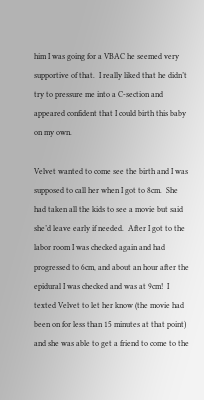him I was going for a VBAC he seemed very supportive of that.  I really liked that he didn’t try to pressure me into a C-section and appeared confident that I could birth this baby on my own.

Velvet wanted to come see the birth and I was supposed to call her when I got to 8cm.  She had taken all the kids to see a movie but said she’d leave early if needed.  After I got to the labor room I was checked again and had progressed to 6cm, and about an hour after the epidural I was checked and was at 9cm!  I texted Velvet to let her know (the movie had been on for less than 15 minutes at that point) and she was able to get a friend to come to the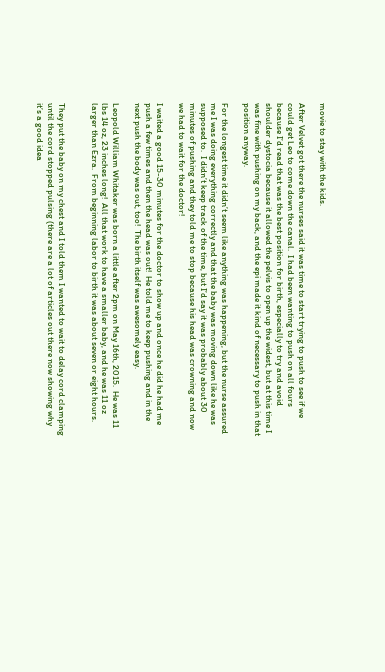movie to stay with the kids.

After Velvet got there the nurses said it was time to start trying to push to see if we could get Leo to come down the canal.  I had been wanting to push on all fours because I’d read that was the best position for birth, especially to try and avoid shoulder dystocia because it allowed the pelvis to open up the widest, but at this time I was fine with pushing on my back, and the epi made it kind of necessary to push in that position anyway.

For the longest time it didn’t seem like anything was happening, but the nurse assured me I was doing everything correctly and that the baby was moving down like he was supposed to.  I didn’t keep track of the time, but I’d say it was probably about 30 minutes of pushing and they told me to stop because his head was crowning and now we had to wait for the doctor!

I waited a good 15-30 minutes for the doctor to show up and once he did he had me push a few times and then the head was out!  He told me to keep pushing and in the next push the body was out, too!  The birth itself was awesomely easy.

Leopold William Whitaker was born a little after 2pm on May 16th, 2015.  He was 11 lbs 14 oz, 23 inches long!  All that work to have a smaller baby, and he was 11 oz larger than Ezra.  From beginning labor to birth it was about seven or eight hours.


They put the baby on my chest and I told them I wanted to wait to delay cord clamping until the cord stopped pulsing (there are a lot of articles out there now showing why it’s a good idea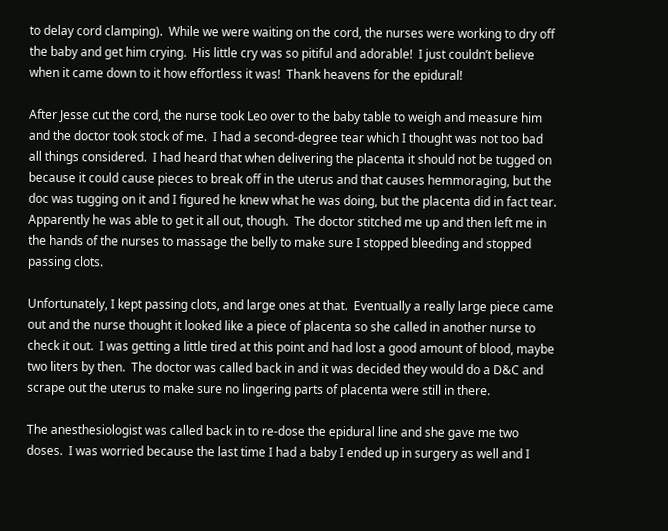to delay cord clamping).  While we were waiting on the cord, the nurses were working to dry off the baby and get him crying.  His little cry was so pitiful and adorable!  I just couldn’t believe when it came down to it how effortless it was!  Thank heavens for the epidural!

After Jesse cut the cord, the nurse took Leo over to the baby table to weigh and measure him and the doctor took stock of me.  I had a second-degree tear which I thought was not too bad all things considered.  I had heard that when delivering the placenta it should not be tugged on because it could cause pieces to break off in the uterus and that causes hemmoraging, but the doc was tugging on it and I figured he knew what he was doing, but the placenta did in fact tear.  Apparently he was able to get it all out, though.  The doctor stitched me up and then left me in the hands of the nurses to massage the belly to make sure I stopped bleeding and stopped passing clots.

Unfortunately, I kept passing clots, and large ones at that.  Eventually a really large piece came out and the nurse thought it looked like a piece of placenta so she called in another nurse to check it out.  I was getting a little tired at this point and had lost a good amount of blood, maybe two liters by then.  The doctor was called back in and it was decided they would do a D&C and scrape out the uterus to make sure no lingering parts of placenta were still in there.

The anesthesiologist was called back in to re-dose the epidural line and she gave me two doses.  I was worried because the last time I had a baby I ended up in surgery as well and I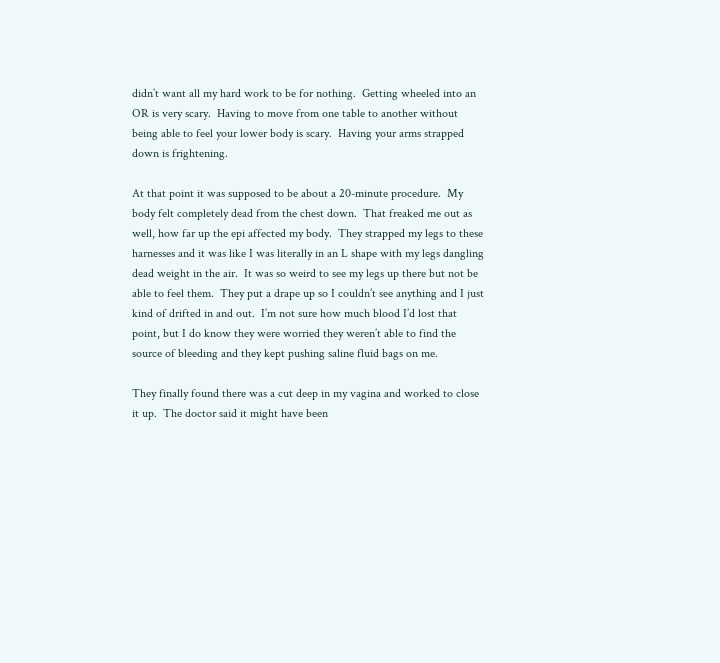didn’t want all my hard work to be for nothing.  Getting wheeled into an OR is very scary.  Having to move from one table to another without being able to feel your lower body is scary.  Having your arms strapped down is frightening.

At that point it was supposed to be about a 20-minute procedure.  My body felt completely dead from the chest down.  That freaked me out as well, how far up the epi affected my body.  They strapped my legs to these harnesses and it was like I was literally in an L shape with my legs dangling dead weight in the air.  It was so weird to see my legs up there but not be able to feel them.  They put a drape up so I couldn’t see anything and I just kind of drifted in and out.  I’m not sure how much blood I’d lost that point, but I do know they were worried they weren’t able to find the source of bleeding and they kept pushing saline fluid bags on me.

They finally found there was a cut deep in my vagina and worked to close it up.  The doctor said it might have been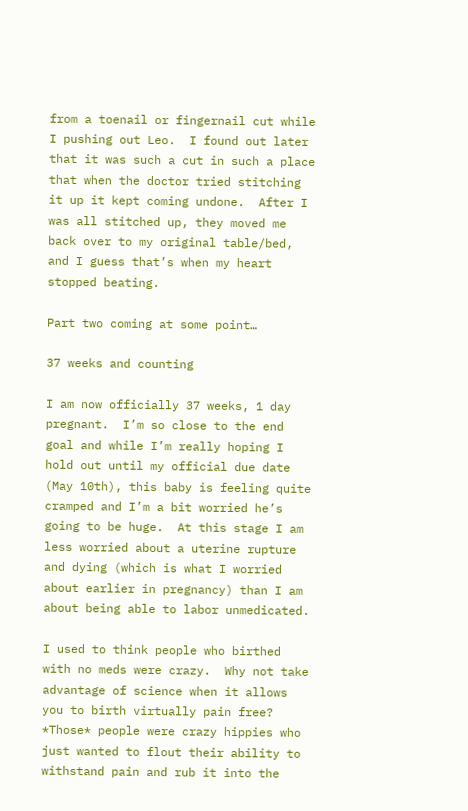from a toenail or fingernail cut while I pushing out Leo.  I found out later that it was such a cut in such a place that when the doctor tried stitching it up it kept coming undone.  After I was all stitched up, they moved me back over to my original table/bed, and I guess that’s when my heart stopped beating.

Part two coming at some point…

37 weeks and counting

I am now officially 37 weeks, 1 day pregnant.  I’m so close to the end goal and while I’m really hoping I hold out until my official due date (May 10th), this baby is feeling quite cramped and I’m a bit worried he’s going to be huge.  At this stage I am less worried about a uterine rupture and dying (which is what I worried about earlier in pregnancy) than I am about being able to labor unmedicated.

I used to think people who birthed with no meds were crazy.  Why not take advantage of science when it allows you to birth virtually pain free?  *Those* people were crazy hippies who just wanted to flout their ability to withstand pain and rub it into the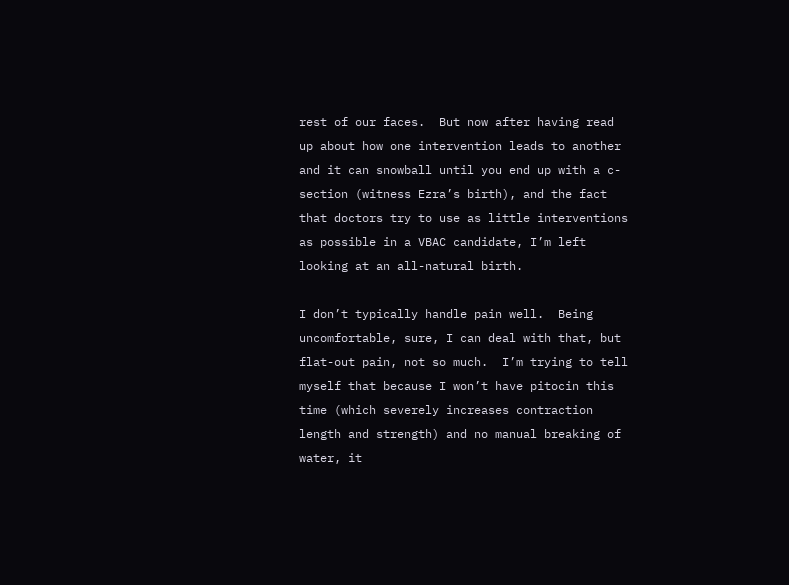rest of our faces.  But now after having read up about how one intervention leads to another and it can snowball until you end up with a c-section (witness Ezra’s birth), and the fact that doctors try to use as little interventions as possible in a VBAC candidate, I’m left looking at an all-natural birth.

I don’t typically handle pain well.  Being uncomfortable, sure, I can deal with that, but flat-out pain, not so much.  I’m trying to tell myself that because I won’t have pitocin this time (which severely increases contraction length and strength) and no manual breaking of water, it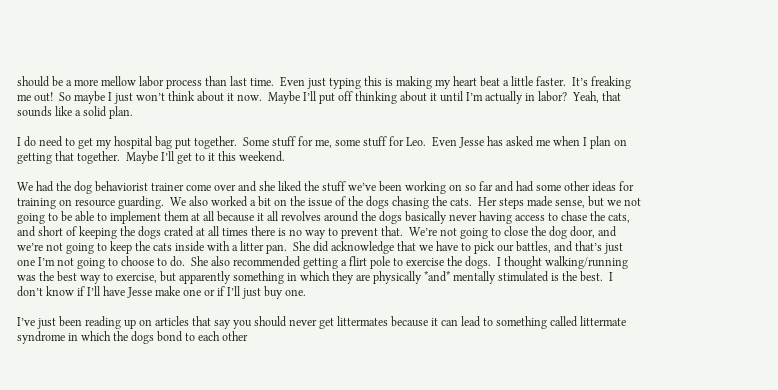should be a more mellow labor process than last time.  Even just typing this is making my heart beat a little faster.  It’s freaking me out!  So maybe I just won’t think about it now.  Maybe I’ll put off thinking about it until I’m actually in labor?  Yeah, that sounds like a solid plan.

I do need to get my hospital bag put together.  Some stuff for me, some stuff for Leo.  Even Jesse has asked me when I plan on getting that together.  Maybe I’ll get to it this weekend.

We had the dog behaviorist trainer come over and she liked the stuff we’ve been working on so far and had some other ideas for training on resource guarding.  We also worked a bit on the issue of the dogs chasing the cats.  Her steps made sense, but we not going to be able to implement them at all because it all revolves around the dogs basically never having access to chase the cats, and short of keeping the dogs crated at all times there is no way to prevent that.  We’re not going to close the dog door, and we’re not going to keep the cats inside with a litter pan.  She did acknowledge that we have to pick our battles, and that’s just one I’m not going to choose to do.  She also recommended getting a flirt pole to exercise the dogs.  I thought walking/running was the best way to exercise, but apparently something in which they are physically *and* mentally stimulated is the best.  I don’t know if I’ll have Jesse make one or if I’ll just buy one.

I’ve just been reading up on articles that say you should never get littermates because it can lead to something called littermate syndrome in which the dogs bond to each other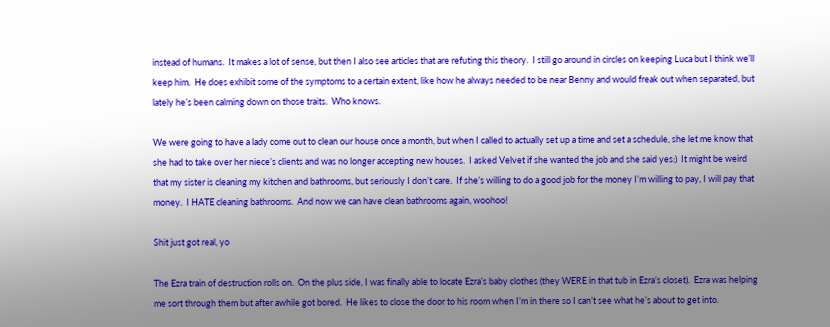instead of humans.  It makes a lot of sense, but then I also see articles that are refuting this theory.  I still go around in circles on keeping Luca but I think we’ll keep him.  He does exhibit some of the symptoms to a certain extent, like how he always needed to be near Benny and would freak out when separated, but lately he’s been calming down on those traits.  Who knows.

We were going to have a lady come out to clean our house once a month, but when I called to actually set up a time and set a schedule, she let me know that she had to take over her niece’s clients and was no longer accepting new houses.  I asked Velvet if she wanted the job and she said yes:)  It might be weird that my sister is cleaning my kitchen and bathrooms, but seriously I don’t care.  If she’s willing to do a good job for the money I’m willing to pay, I will pay that money.  I HATE cleaning bathrooms.  And now we can have clean bathrooms again, woohoo!

Shit just got real, yo

The Ezra train of destruction rolls on.  On the plus side, I was finally able to locate Ezra’s baby clothes (they WERE in that tub in Ezra’s closet).  Ezra was helping me sort through them but after awhile got bored.  He likes to close the door to his room when I’m in there so I can’t see what he’s about to get into.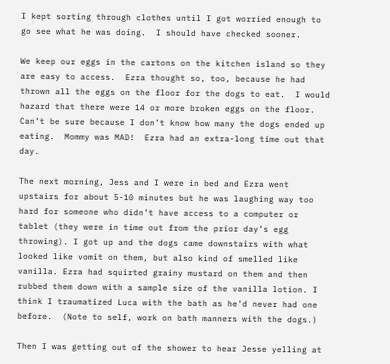I kept sorting through clothes until I got worried enough to go see what he was doing.  I should have checked sooner.

We keep our eggs in the cartons on the kitchen island so they are easy to access.  Ezra thought so, too, because he had thrown all the eggs on the floor for the dogs to eat.  I would hazard that there were 14 or more broken eggs on the floor.  Can’t be sure because I don’t know how many the dogs ended up eating.  Mommy was MAD!  Ezra had an extra-long time out that day.

The next morning, Jess and I were in bed and Ezra went upstairs for about 5-10 minutes but he was laughing way too hard for someone who didn’t have access to a computer or tablet (they were in time out from the prior day’s egg throwing). I got up and the dogs came downstairs with what looked like vomit on them, but also kind of smelled like vanilla. Ezra had squirted grainy mustard on them and then rubbed them down with a sample size of the vanilla lotion. I think I traumatized Luca with the bath as he’d never had one before.  (Note to self, work on bath manners with the dogs.)

Then I was getting out of the shower to hear Jesse yelling at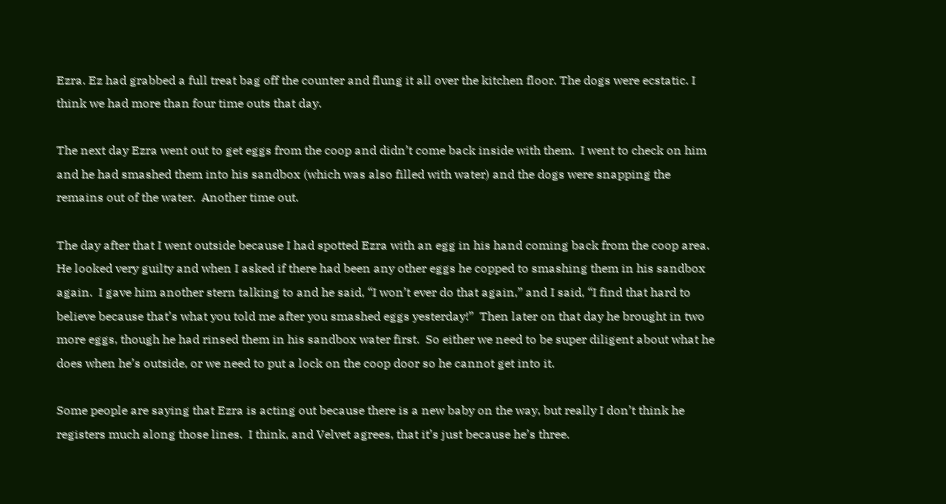Ezra. Ez had grabbed a full treat bag off the counter and flung it all over the kitchen floor. The dogs were ecstatic. I think we had more than four time outs that day.

The next day Ezra went out to get eggs from the coop and didn’t come back inside with them.  I went to check on him and he had smashed them into his sandbox (which was also filled with water) and the dogs were snapping the remains out of the water.  Another time out.

The day after that I went outside because I had spotted Ezra with an egg in his hand coming back from the coop area.  He looked very guilty and when I asked if there had been any other eggs he copped to smashing them in his sandbox again.  I gave him another stern talking to and he said, “I won’t ever do that again,” and I said, “I find that hard to believe because that’s what you told me after you smashed eggs yesterday!”  Then later on that day he brought in two more eggs, though he had rinsed them in his sandbox water first.  So either we need to be super diligent about what he does when he’s outside, or we need to put a lock on the coop door so he cannot get into it.

Some people are saying that Ezra is acting out because there is a new baby on the way, but really I don’t think he registers much along those lines.  I think, and Velvet agrees, that it’s just because he’s three.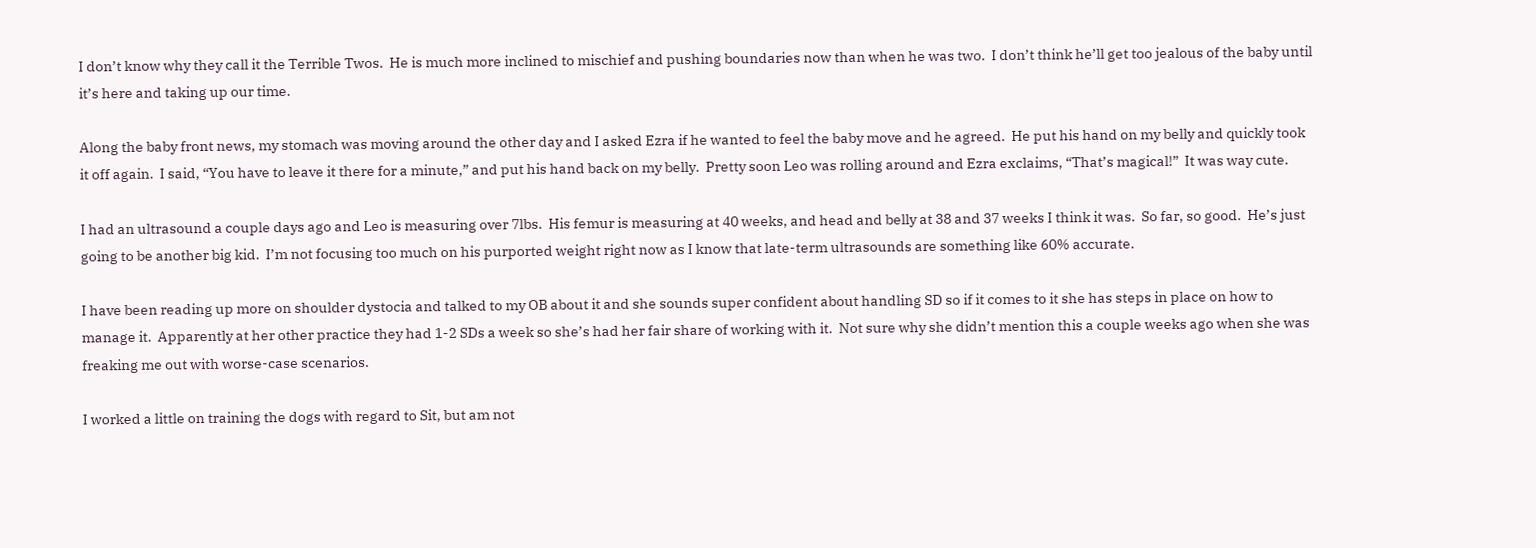I don’t know why they call it the Terrible Twos.  He is much more inclined to mischief and pushing boundaries now than when he was two.  I don’t think he’ll get too jealous of the baby until it’s here and taking up our time.

Along the baby front news, my stomach was moving around the other day and I asked Ezra if he wanted to feel the baby move and he agreed.  He put his hand on my belly and quickly took it off again.  I said, “You have to leave it there for a minute,” and put his hand back on my belly.  Pretty soon Leo was rolling around and Ezra exclaims, “That’s magical!”  It was way cute.

I had an ultrasound a couple days ago and Leo is measuring over 7lbs.  His femur is measuring at 40 weeks, and head and belly at 38 and 37 weeks I think it was.  So far, so good.  He’s just going to be another big kid.  I’m not focusing too much on his purported weight right now as I know that late-term ultrasounds are something like 60% accurate.

I have been reading up more on shoulder dystocia and talked to my OB about it and she sounds super confident about handling SD so if it comes to it she has steps in place on how to manage it.  Apparently at her other practice they had 1-2 SDs a week so she’s had her fair share of working with it.  Not sure why she didn’t mention this a couple weeks ago when she was freaking me out with worse-case scenarios.

I worked a little on training the dogs with regard to Sit, but am not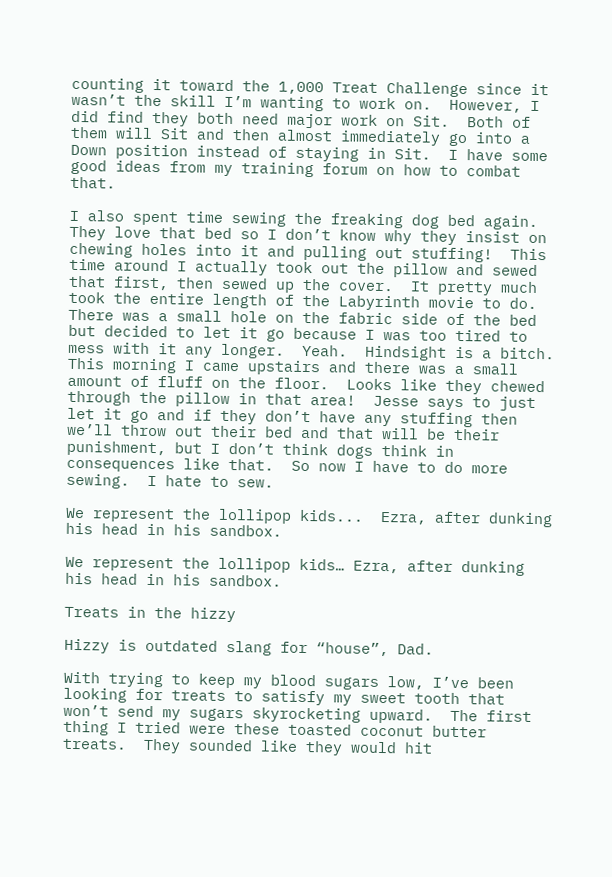counting it toward the 1,000 Treat Challenge since it wasn’t the skill I’m wanting to work on.  However, I did find they both need major work on Sit.  Both of them will Sit and then almost immediately go into a Down position instead of staying in Sit.  I have some good ideas from my training forum on how to combat that.

I also spent time sewing the freaking dog bed again.  They love that bed so I don’t know why they insist on chewing holes into it and pulling out stuffing!  This time around I actually took out the pillow and sewed that first, then sewed up the cover.  It pretty much took the entire length of the Labyrinth movie to do.  There was a small hole on the fabric side of the bed but decided to let it go because I was too tired to mess with it any longer.  Yeah.  Hindsight is a bitch.  This morning I came upstairs and there was a small amount of fluff on the floor.  Looks like they chewed through the pillow in that area!  Jesse says to just let it go and if they don’t have any stuffing then we’ll throw out their bed and that will be their punishment, but I don’t think dogs think in consequences like that.  So now I have to do more sewing.  I hate to sew.

We represent the lollipop kids...  Ezra, after dunking his head in his sandbox.

We represent the lollipop kids… Ezra, after dunking his head in his sandbox.

Treats in the hizzy

Hizzy is outdated slang for “house”, Dad.

With trying to keep my blood sugars low, I’ve been looking for treats to satisfy my sweet tooth that won’t send my sugars skyrocketing upward.  The first thing I tried were these toasted coconut butter treats.  They sounded like they would hit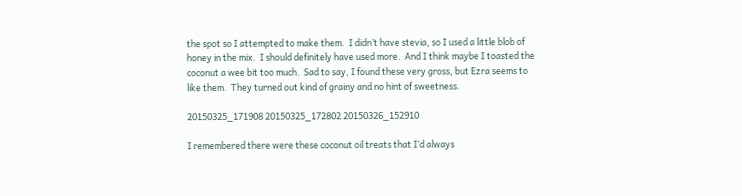the spot so I attempted to make them.  I didn’t have stevia, so I used a little blob of honey in the mix.  I should definitely have used more.  And I think maybe I toasted the coconut a wee bit too much.  Sad to say, I found these very gross, but Ezra seems to like them.  They turned out kind of grainy and no hint of sweetness.

20150325_171908 20150325_172802 20150326_152910

I remembered there were these coconut oil treats that I’d always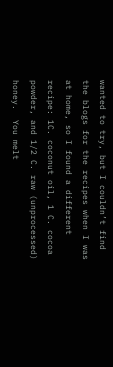wanted to try, but I couldn’t find the blogs for the recipes when I was at home, so I found a different recipe: 1C. coconut oil, 1 C. cocoa powder, and 1/2 C. raw (unprocessed) honey.  You melt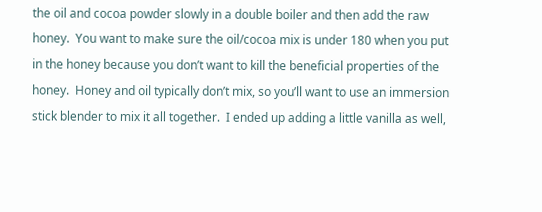the oil and cocoa powder slowly in a double boiler and then add the raw honey.  You want to make sure the oil/cocoa mix is under 180 when you put in the honey because you don’t want to kill the beneficial properties of the honey.  Honey and oil typically don’t mix, so you’ll want to use an immersion stick blender to mix it all together.  I ended up adding a little vanilla as well,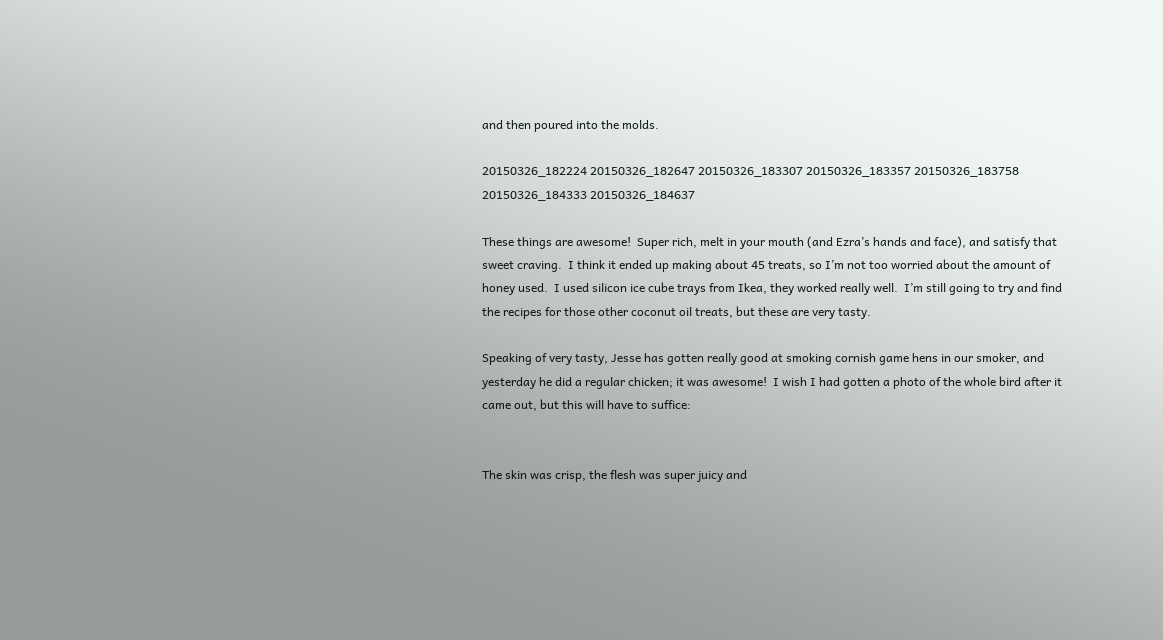and then poured into the molds.

20150326_182224 20150326_182647 20150326_183307 20150326_183357 20150326_183758 20150326_184333 20150326_184637

These things are awesome!  Super rich, melt in your mouth (and Ezra’s hands and face), and satisfy that sweet craving.  I think it ended up making about 45 treats, so I’m not too worried about the amount of honey used.  I used silicon ice cube trays from Ikea, they worked really well.  I’m still going to try and find the recipes for those other coconut oil treats, but these are very tasty.

Speaking of very tasty, Jesse has gotten really good at smoking cornish game hens in our smoker, and yesterday he did a regular chicken; it was awesome!  I wish I had gotten a photo of the whole bird after it came out, but this will have to suffice:


The skin was crisp, the flesh was super juicy and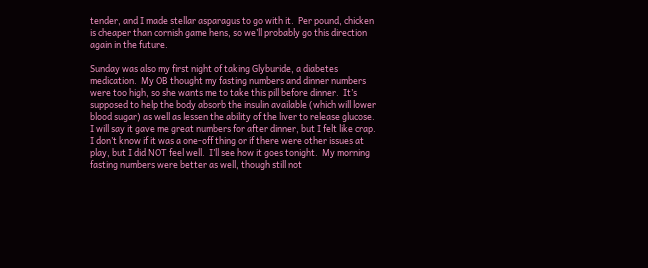tender, and I made stellar asparagus to go with it.  Per pound, chicken is cheaper than cornish game hens, so we’ll probably go this direction again in the future.

Sunday was also my first night of taking Glyburide, a diabetes medication.  My OB thought my fasting numbers and dinner numbers were too high, so she wants me to take this pill before dinner.  It’s supposed to help the body absorb the insulin available (which will lower blood sugar) as well as lessen the ability of the liver to release glucose.  I will say it gave me great numbers for after dinner, but I felt like crap.  I don’t know if it was a one-off thing or if there were other issues at play, but I did NOT feel well.  I’ll see how it goes tonight.  My morning fasting numbers were better as well, though still not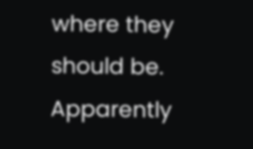where they should be.  Apparently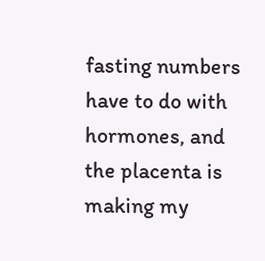fasting numbers have to do with hormones, and the placenta is making my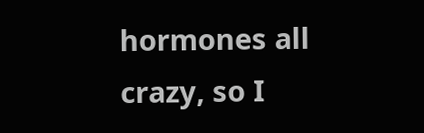hormones all crazy, so I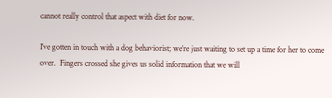cannot really control that aspect with diet for now.

I’ve gotten in touch with a dog behaviorist; we’re just waiting to set up a time for her to come over.  Fingers crossed she gives us solid information that we will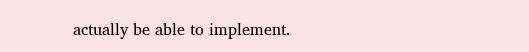actually be able to implement.